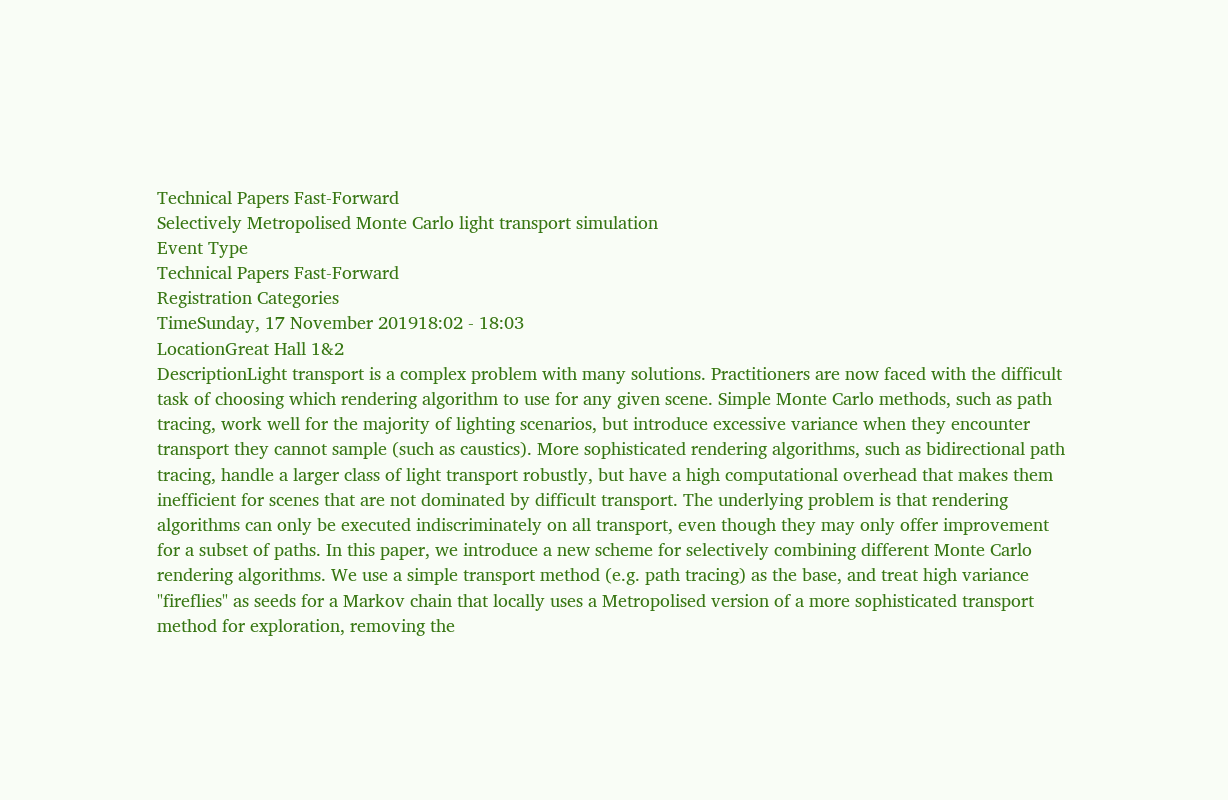Technical Papers Fast-Forward
Selectively Metropolised Monte Carlo light transport simulation
Event Type
Technical Papers Fast-Forward
Registration Categories
TimeSunday, 17 November 201918:02 - 18:03
LocationGreat Hall 1&2
DescriptionLight transport is a complex problem with many solutions. Practitioners are now faced with the difficult task of choosing which rendering algorithm to use for any given scene. Simple Monte Carlo methods, such as path tracing, work well for the majority of lighting scenarios, but introduce excessive variance when they encounter transport they cannot sample (such as caustics). More sophisticated rendering algorithms, such as bidirectional path tracing, handle a larger class of light transport robustly, but have a high computational overhead that makes them inefficient for scenes that are not dominated by difficult transport. The underlying problem is that rendering algorithms can only be executed indiscriminately on all transport, even though they may only offer improvement for a subset of paths. In this paper, we introduce a new scheme for selectively combining different Monte Carlo rendering algorithms. We use a simple transport method (e.g. path tracing) as the base, and treat high variance
"fireflies" as seeds for a Markov chain that locally uses a Metropolised version of a more sophisticated transport method for exploration, removing the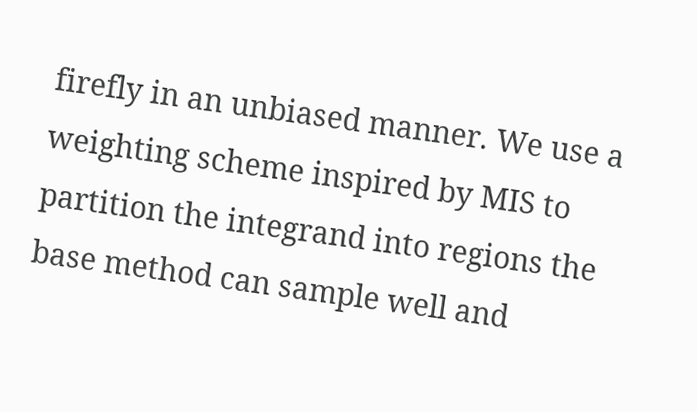firefly in an unbiased manner. We use a weighting scheme inspired by MIS to partition the integrand into regions the base method can sample well and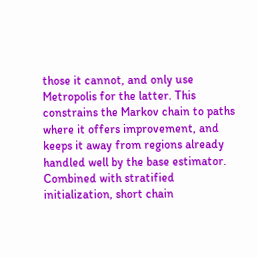those it cannot, and only use Metropolis for the latter. This constrains the Markov chain to paths where it offers improvement, and keeps it away from regions already handled well by the base estimator. Combined with stratified initialization, short chain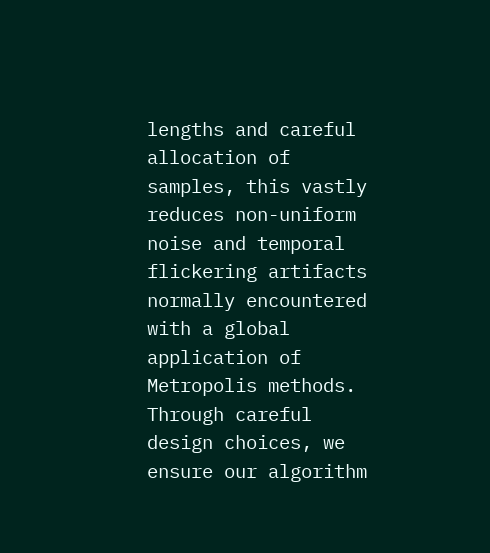lengths and careful allocation of samples, this vastly reduces non-uniform noise and temporal flickering artifacts normally encountered with a global application of Metropolis methods. Through careful design choices, we ensure our algorithm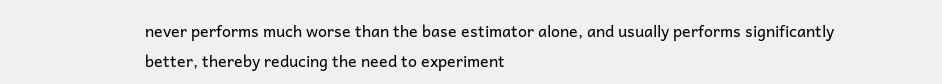never performs much worse than the base estimator alone, and usually performs significantly better, thereby reducing the need to experiment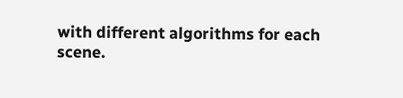with different algorithms for each scene.